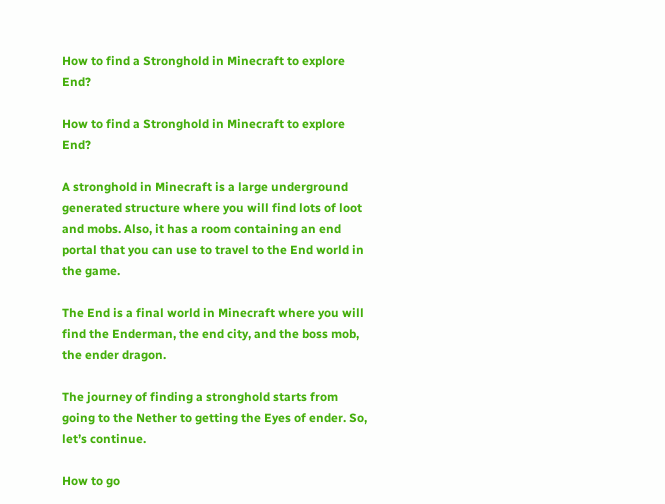How to find a Stronghold in Minecraft to explore End?

How to find a Stronghold in Minecraft to explore End?

A stronghold in Minecraft is a large underground generated structure where you will find lots of loot and mobs. Also, it has a room containing an end portal that you can use to travel to the End world in the game.

The End is a final world in Minecraft where you will find the Enderman, the end city, and the boss mob, the ender dragon.

The journey of finding a stronghold starts from going to the Nether to getting the Eyes of ender. So, let’s continue.

How to go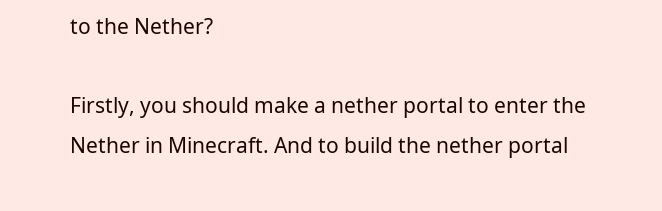to the Nether?

Firstly, you should make a nether portal to enter the Nether in Minecraft. And to build the nether portal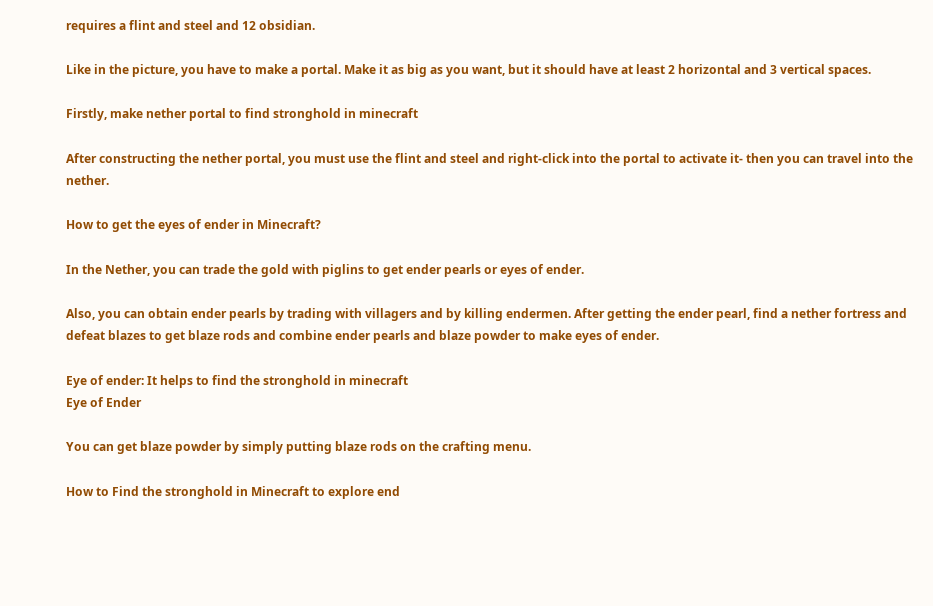requires a flint and steel and 12 obsidian.

Like in the picture, you have to make a portal. Make it as big as you want, but it should have at least 2 horizontal and 3 vertical spaces.

Firstly, make nether portal to find stronghold in minecraft

After constructing the nether portal, you must use the flint and steel and right-click into the portal to activate it- then you can travel into the nether.

How to get the eyes of ender in Minecraft?

In the Nether, you can trade the gold with piglins to get ender pearls or eyes of ender.

Also, you can obtain ender pearls by trading with villagers and by killing endermen. After getting the ender pearl, find a nether fortress and defeat blazes to get blaze rods and combine ender pearls and blaze powder to make eyes of ender.

Eye of ender: It helps to find the stronghold in minecraft
Eye of Ender

You can get blaze powder by simply putting blaze rods on the crafting menu.

How to Find the stronghold in Minecraft to explore end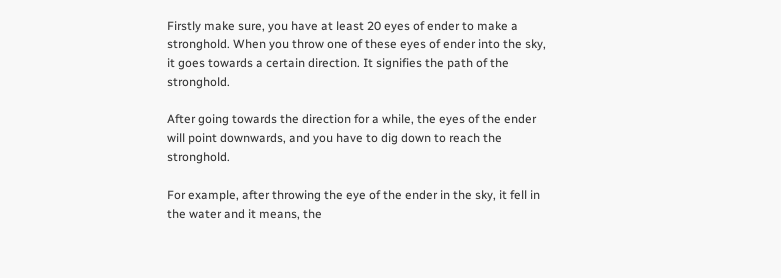Firstly make sure, you have at least 20 eyes of ender to make a stronghold. When you throw one of these eyes of ender into the sky, it goes towards a certain direction. It signifies the path of the stronghold.

After going towards the direction for a while, the eyes of the ender will point downwards, and you have to dig down to reach the stronghold.

For example, after throwing the eye of the ender in the sky, it fell in the water and it means, the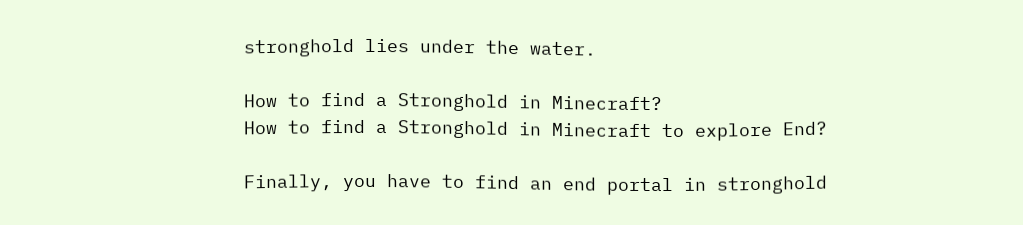stronghold lies under the water.

How to find a Stronghold in Minecraft?
How to find a Stronghold in Minecraft to explore End?

Finally, you have to find an end portal in stronghold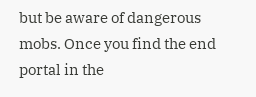but be aware of dangerous mobs. Once you find the end portal in the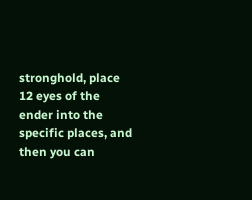stronghold, place 12 eyes of the ender into the specific places, and then you can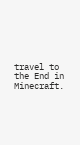travel to the End in Minecraft.